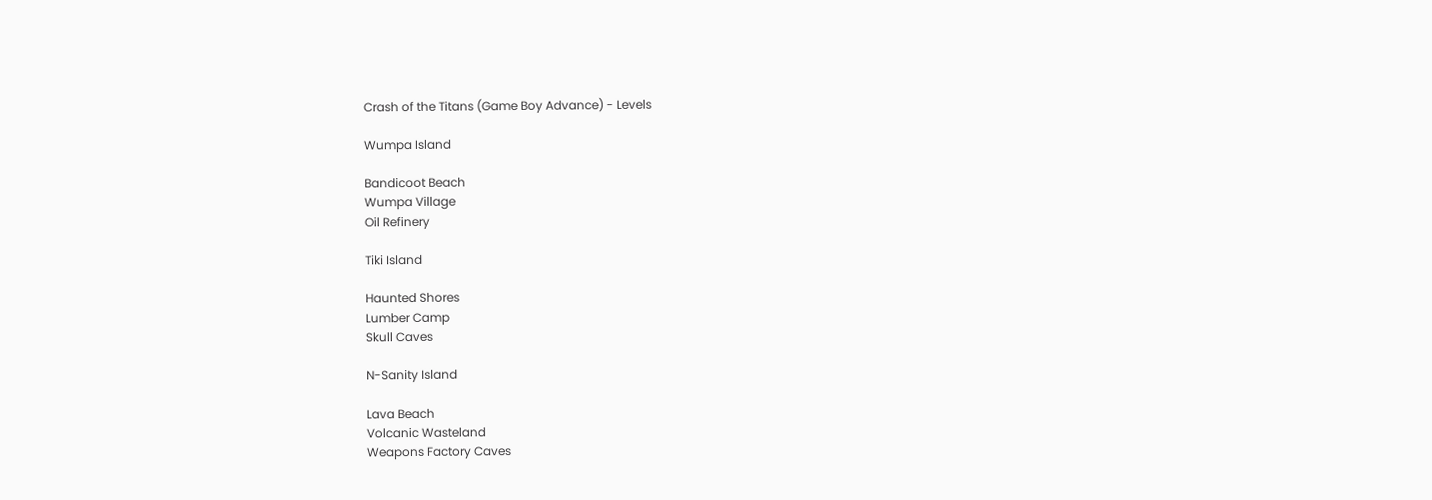Crash of the Titans (Game Boy Advance) - Levels

Wumpa Island

Bandicoot Beach
Wumpa Village
Oil Refinery

Tiki Island

Haunted Shores
Lumber Camp
Skull Caves

N-Sanity Island

Lava Beach
Volcanic Wasteland
Weapons Factory Caves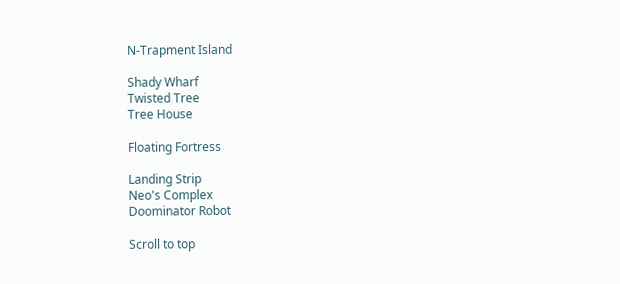N-Trapment Island

Shady Wharf
Twisted Tree
Tree House

Floating Fortress

Landing Strip
Neo's Complex
Doominator Robot

Scroll to top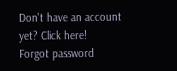Don't have an account yet? Click here!
Forgot password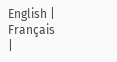English | Français |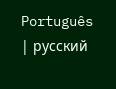Português | русский